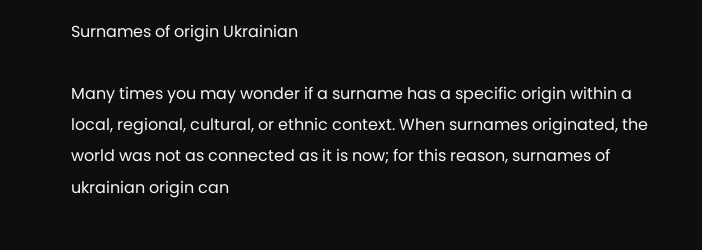Surnames of origin Ukrainian

Many times you may wonder if a surname has a specific origin within a local, regional, cultural, or ethnic context. When surnames originated, the world was not as connected as it is now; for this reason, surnames of ukrainian origin can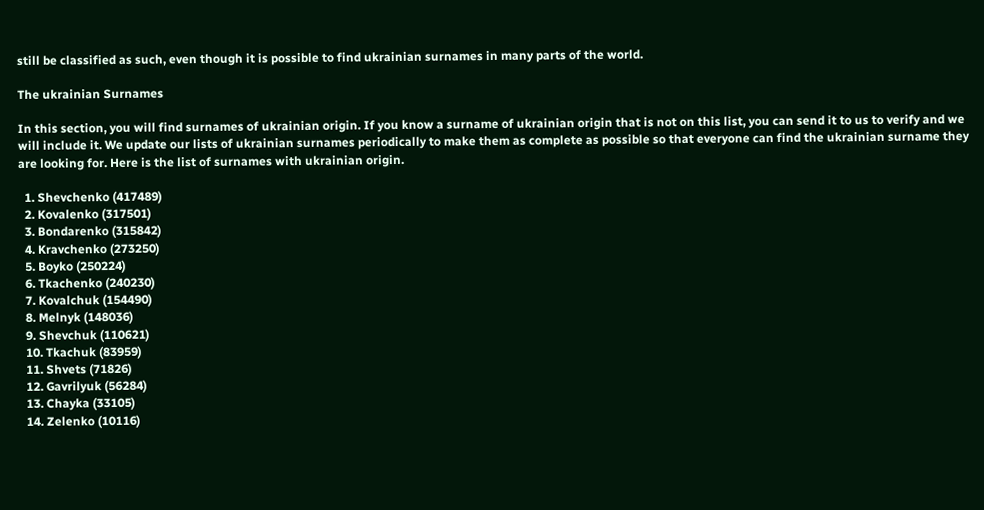still be classified as such, even though it is possible to find ukrainian surnames in many parts of the world.

The ukrainian Surnames

In this section, you will find surnames of ukrainian origin. If you know a surname of ukrainian origin that is not on this list, you can send it to us to verify and we will include it. We update our lists of ukrainian surnames periodically to make them as complete as possible so that everyone can find the ukrainian surname they are looking for. Here is the list of surnames with ukrainian origin.

  1. Shevchenko (417489)
  2. Kovalenko (317501)
  3. Bondarenko (315842)
  4. Kravchenko (273250)
  5. Boyko (250224)
  6. Tkachenko (240230)
  7. Kovalchuk (154490)
  8. Melnyk (148036)
  9. Shevchuk (110621)
  10. Tkachuk (83959)
  11. Shvets (71826)
  12. Gavrilyuk (56284)
  13. Chayka (33105)
  14. Zelenko (10116)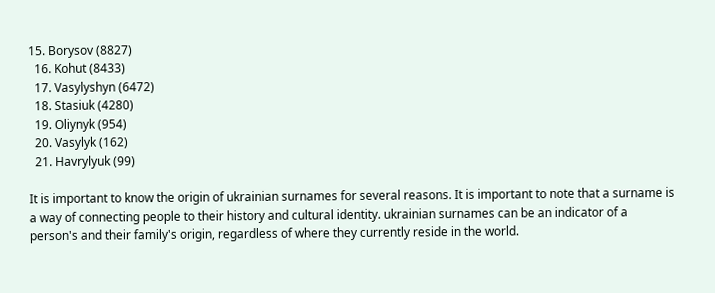15. Borysov (8827)
  16. Kohut (8433)
  17. Vasylyshyn (6472)
  18. Stasiuk (4280)
  19. Oliynyk (954)
  20. Vasylyk (162)
  21. Havrylyuk (99)

It is important to know the origin of ukrainian surnames for several reasons. It is important to note that a surname is a way of connecting people to their history and cultural identity. ukrainian surnames can be an indicator of a person's and their family's origin, regardless of where they currently reside in the world.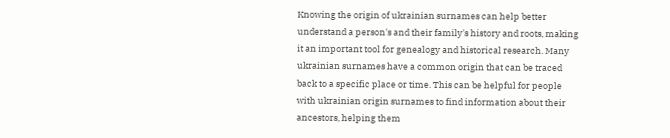Knowing the origin of ukrainian surnames can help better understand a person's and their family's history and roots, making it an important tool for genealogy and historical research. Many ukrainian surnames have a common origin that can be traced back to a specific place or time. This can be helpful for people with ukrainian origin surnames to find information about their ancestors, helping them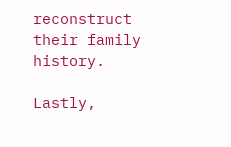reconstruct their family history.

Lastly,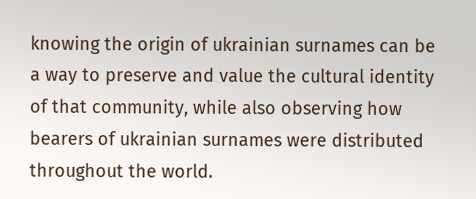knowing the origin of ukrainian surnames can be a way to preserve and value the cultural identity of that community, while also observing how bearers of ukrainian surnames were distributed throughout the world.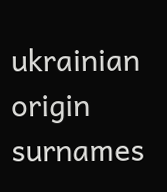ukrainian origin surnames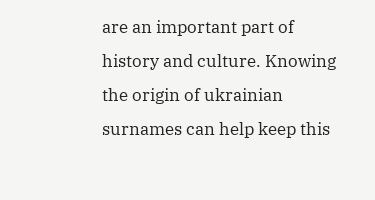are an important part of history and culture. Knowing the origin of ukrainian surnames can help keep this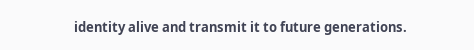identity alive and transmit it to future generations.